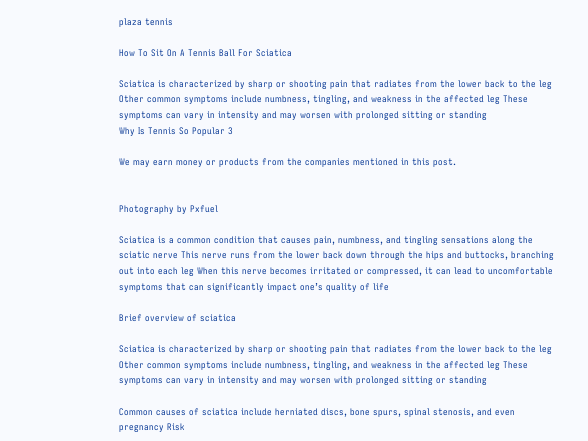plaza tennis

How To Sit On A Tennis Ball For Sciatica

Sciatica is characterized by sharp or shooting pain that radiates from the lower back to the leg Other common symptoms include numbness, tingling, and weakness in the affected leg These symptoms can vary in intensity and may worsen with prolonged sitting or standing
Why Is Tennis So Popular 3

We may earn money or products from the companies mentioned in this post.


Photography by Pxfuel

Sciatica is a common condition that causes pain, numbness, and tingling sensations along the sciatic nerve This nerve runs from the lower back down through the hips and buttocks, branching out into each leg When this nerve becomes irritated or compressed, it can lead to uncomfortable symptoms that can significantly impact one’s quality of life

Brief overview of sciatica

Sciatica is characterized by sharp or shooting pain that radiates from the lower back to the leg Other common symptoms include numbness, tingling, and weakness in the affected leg These symptoms can vary in intensity and may worsen with prolonged sitting or standing

Common causes of sciatica include herniated discs, bone spurs, spinal stenosis, and even pregnancy Risk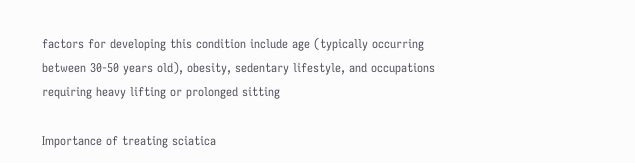factors for developing this condition include age (typically occurring between 30-50 years old), obesity, sedentary lifestyle, and occupations requiring heavy lifting or prolonged sitting

Importance of treating sciatica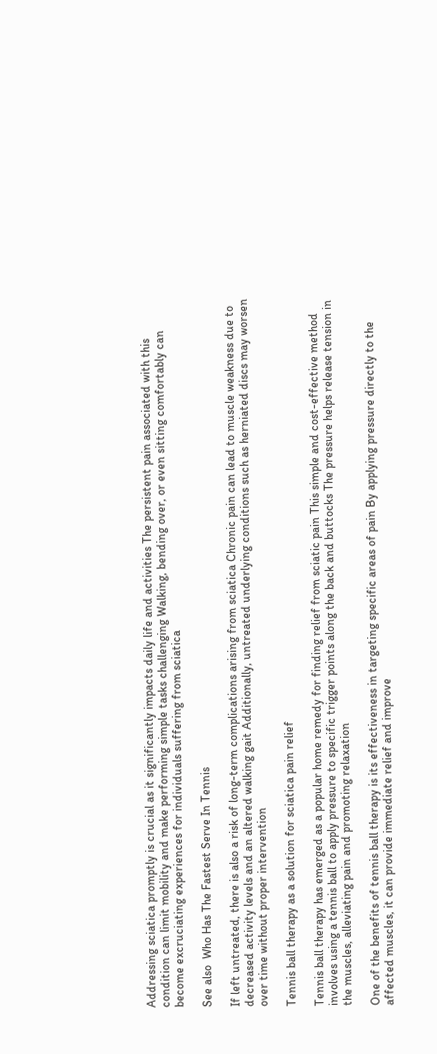Addressing sciatica promptly is crucial as it significantly impacts daily life and activities The persistent pain associated with this condition can limit mobility and make performing simple tasks challenging Walking, bending over, or even sitting comfortably can become excruciating experiences for individuals suffering from sciatica

See also  Who Has The Fastest Serve In Tennis

If left untreated, there is also a risk of long-term complications arising from sciatica Chronic pain can lead to muscle weakness due to decreased activity levels and an altered walking gait Additionally, untreated underlying conditions such as herniated discs may worsen over time without proper intervention

Tennis ball therapy as a solution for sciatica pain relief

Tennis ball therapy has emerged as a popular home remedy for finding relief from sciatic pain This simple and cost-effective method involves using a tennis ball to apply pressure to specific trigger points along the back and buttocks The pressure helps release tension in the muscles, alleviating pain and promoting relaxation

One of the benefits of tennis ball therapy is its effectiveness in targeting specific areas of pain By applying pressure directly to the affected muscles, it can provide immediate relief and improve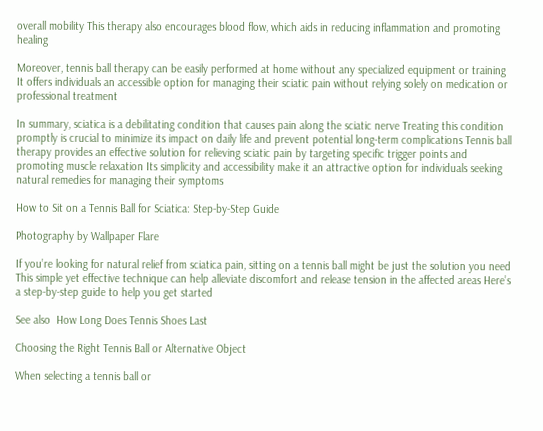overall mobility This therapy also encourages blood flow, which aids in reducing inflammation and promoting healing

Moreover, tennis ball therapy can be easily performed at home without any specialized equipment or training It offers individuals an accessible option for managing their sciatic pain without relying solely on medication or professional treatment

In summary, sciatica is a debilitating condition that causes pain along the sciatic nerve Treating this condition promptly is crucial to minimize its impact on daily life and prevent potential long-term complications Tennis ball therapy provides an effective solution for relieving sciatic pain by targeting specific trigger points and promoting muscle relaxation Its simplicity and accessibility make it an attractive option for individuals seeking natural remedies for managing their symptoms

How to Sit on a Tennis Ball for Sciatica: Step-by-Step Guide

Photography by Wallpaper Flare

If you’re looking for natural relief from sciatica pain, sitting on a tennis ball might be just the solution you need This simple yet effective technique can help alleviate discomfort and release tension in the affected areas Here’s a step-by-step guide to help you get started

See also  How Long Does Tennis Shoes Last

Choosing the Right Tennis Ball or Alternative Object

When selecting a tennis ball or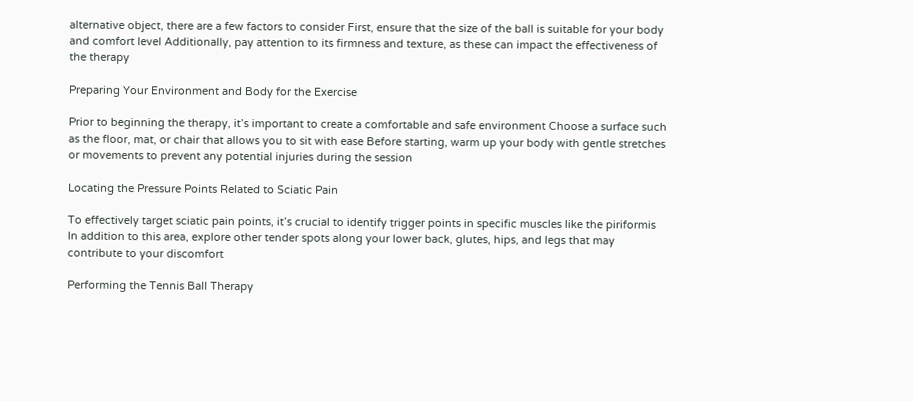alternative object, there are a few factors to consider First, ensure that the size of the ball is suitable for your body and comfort level Additionally, pay attention to its firmness and texture, as these can impact the effectiveness of the therapy

Preparing Your Environment and Body for the Exercise

Prior to beginning the therapy, it’s important to create a comfortable and safe environment Choose a surface such as the floor, mat, or chair that allows you to sit with ease Before starting, warm up your body with gentle stretches or movements to prevent any potential injuries during the session

Locating the Pressure Points Related to Sciatic Pain

To effectively target sciatic pain points, it’s crucial to identify trigger points in specific muscles like the piriformis In addition to this area, explore other tender spots along your lower back, glutes, hips, and legs that may contribute to your discomfort

Performing the Tennis Ball Therapy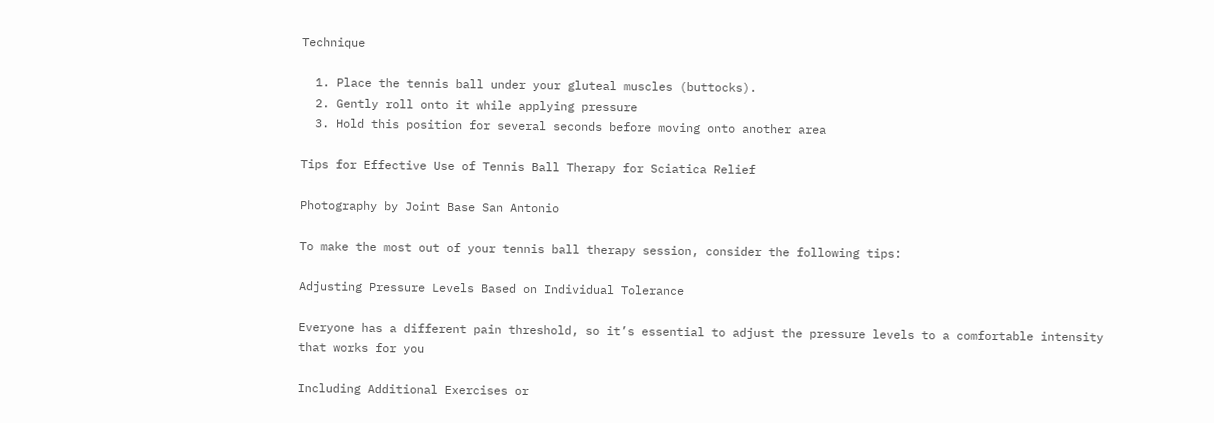Technique

  1. Place the tennis ball under your gluteal muscles (buttocks).
  2. Gently roll onto it while applying pressure
  3. Hold this position for several seconds before moving onto another area

Tips for Effective Use of Tennis Ball Therapy for Sciatica Relief

Photography by Joint Base San Antonio

To make the most out of your tennis ball therapy session, consider the following tips:

Adjusting Pressure Levels Based on Individual Tolerance

Everyone has a different pain threshold, so it’s essential to adjust the pressure levels to a comfortable intensity that works for you

Including Additional Exercises or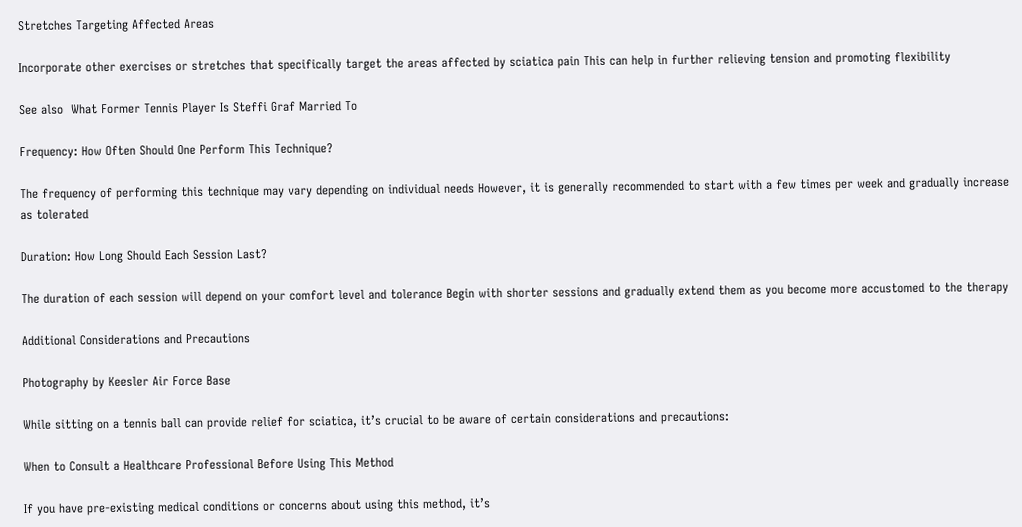Stretches Targeting Affected Areas

Incorporate other exercises or stretches that specifically target the areas affected by sciatica pain This can help in further relieving tension and promoting flexibility

See also  What Former Tennis Player Is Steffi Graf Married To

Frequency: How Often Should One Perform This Technique?

The frequency of performing this technique may vary depending on individual needs However, it is generally recommended to start with a few times per week and gradually increase as tolerated

Duration: How Long Should Each Session Last?

The duration of each session will depend on your comfort level and tolerance Begin with shorter sessions and gradually extend them as you become more accustomed to the therapy

Additional Considerations and Precautions

Photography by Keesler Air Force Base

While sitting on a tennis ball can provide relief for sciatica, it’s crucial to be aware of certain considerations and precautions:

When to Consult a Healthcare Professional Before Using This Method

If you have pre-existing medical conditions or concerns about using this method, it’s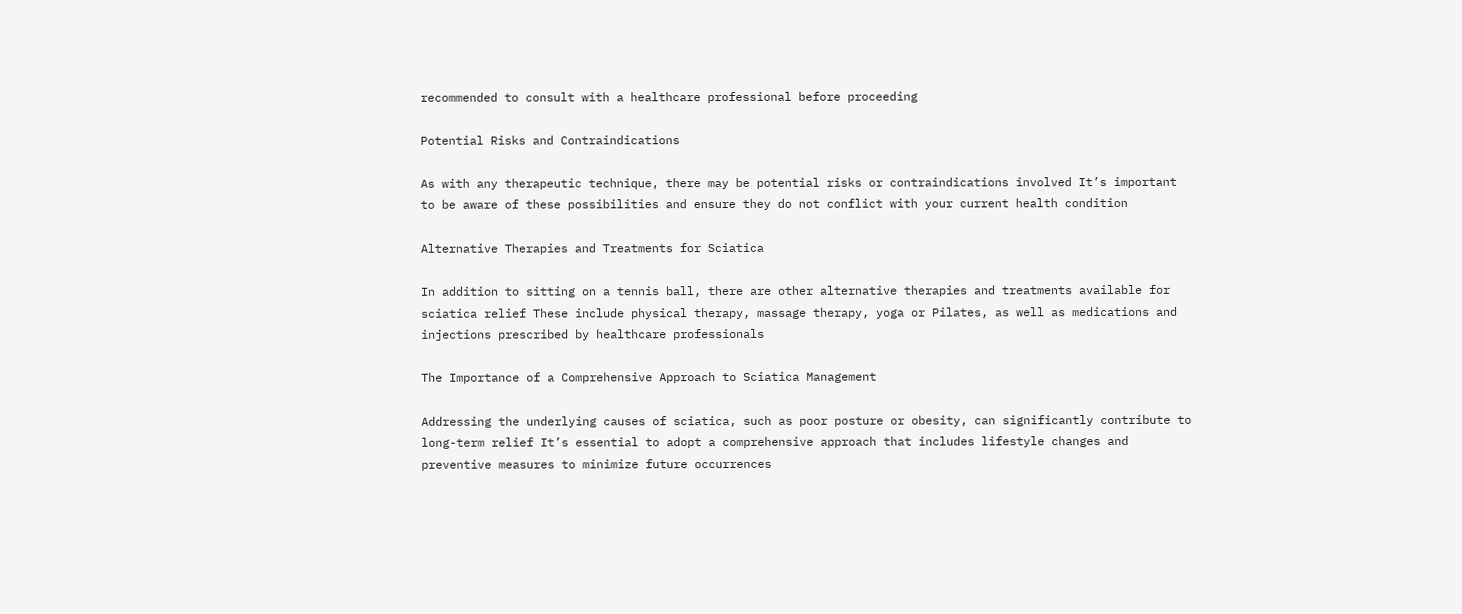recommended to consult with a healthcare professional before proceeding

Potential Risks and Contraindications

As with any therapeutic technique, there may be potential risks or contraindications involved It’s important to be aware of these possibilities and ensure they do not conflict with your current health condition

Alternative Therapies and Treatments for Sciatica

In addition to sitting on a tennis ball, there are other alternative therapies and treatments available for sciatica relief These include physical therapy, massage therapy, yoga or Pilates, as well as medications and injections prescribed by healthcare professionals

The Importance of a Comprehensive Approach to Sciatica Management

Addressing the underlying causes of sciatica, such as poor posture or obesity, can significantly contribute to long-term relief It’s essential to adopt a comprehensive approach that includes lifestyle changes and preventive measures to minimize future occurrences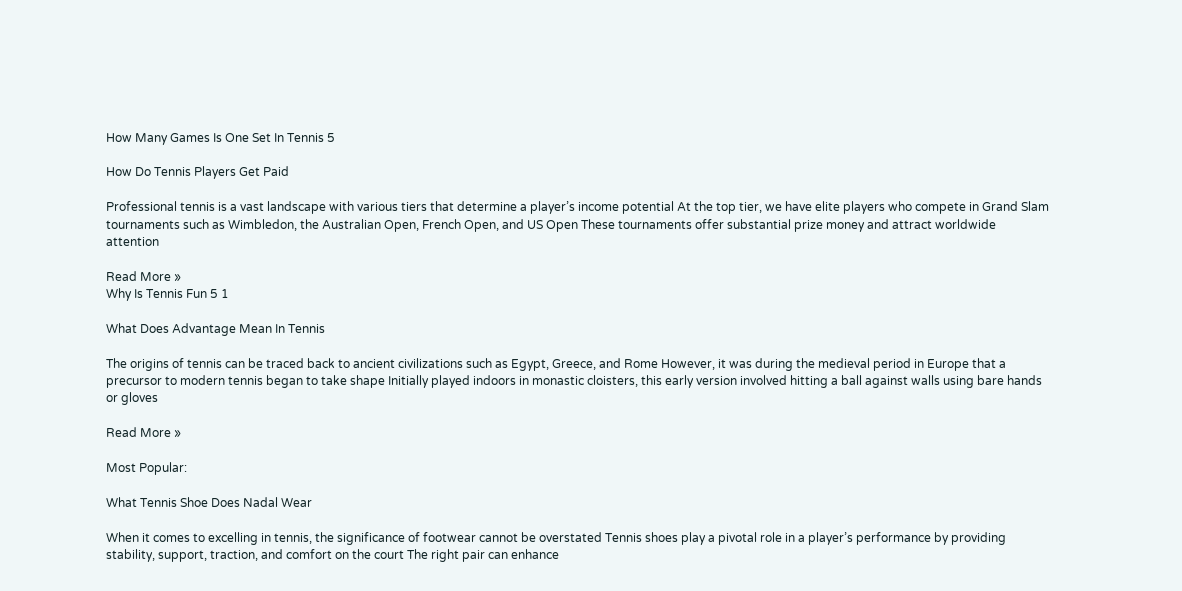How Many Games Is One Set In Tennis 5

How Do Tennis Players Get Paid

Professional tennis is a vast landscape with various tiers that determine a player’s income potential At the top tier, we have elite players who compete in Grand Slam tournaments such as Wimbledon, the Australian Open, French Open, and US Open These tournaments offer substantial prize money and attract worldwide attention

Read More »
Why Is Tennis Fun 5 1

What Does Advantage Mean In Tennis

The origins of tennis can be traced back to ancient civilizations such as Egypt, Greece, and Rome However, it was during the medieval period in Europe that a precursor to modern tennis began to take shape Initially played indoors in monastic cloisters, this early version involved hitting a ball against walls using bare hands or gloves

Read More »

Most Popular:

What Tennis Shoe Does Nadal Wear

When it comes to excelling in tennis, the significance of footwear cannot be overstated Tennis shoes play a pivotal role in a player’s performance by providing stability, support, traction, and comfort on the court The right pair can enhance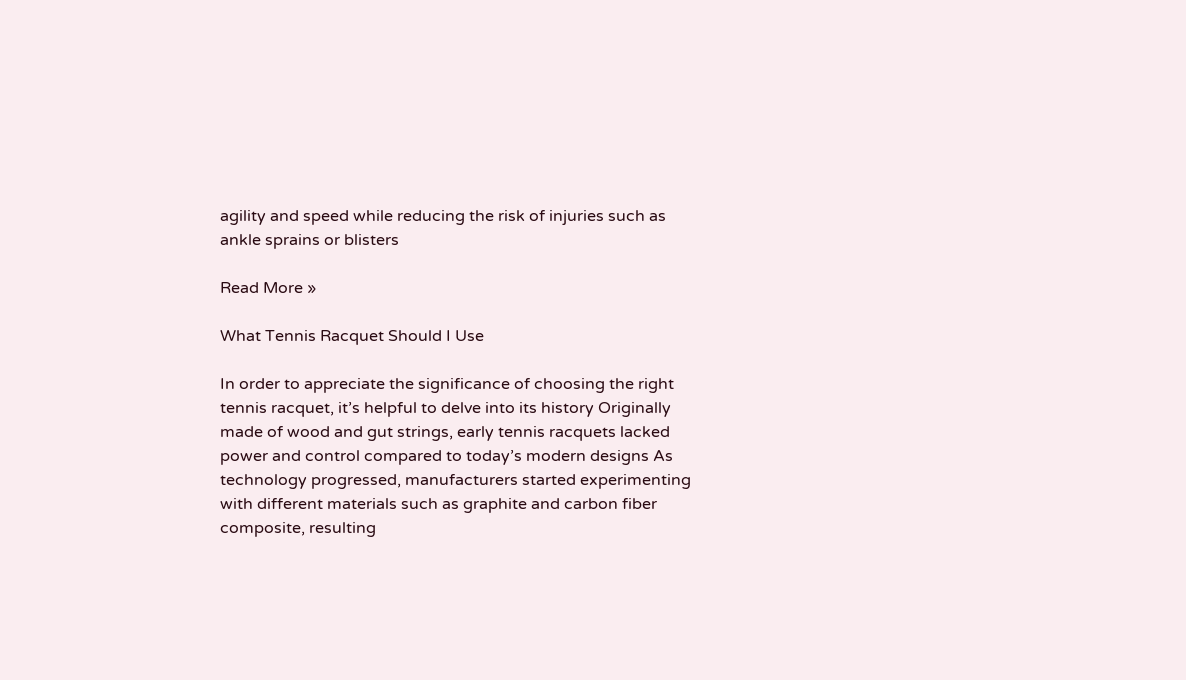agility and speed while reducing the risk of injuries such as ankle sprains or blisters

Read More »

What Tennis Racquet Should I Use

In order to appreciate the significance of choosing the right tennis racquet, it’s helpful to delve into its history Originally made of wood and gut strings, early tennis racquets lacked power and control compared to today’s modern designs As technology progressed, manufacturers started experimenting with different materials such as graphite and carbon fiber composite, resulting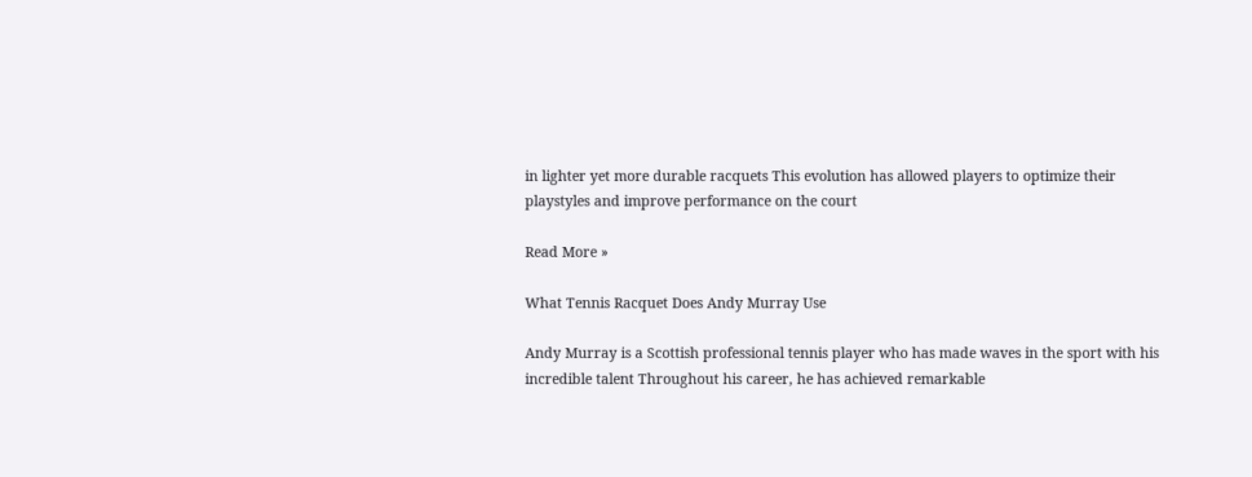in lighter yet more durable racquets This evolution has allowed players to optimize their playstyles and improve performance on the court

Read More »

What Tennis Racquet Does Andy Murray Use

Andy Murray is a Scottish professional tennis player who has made waves in the sport with his incredible talent Throughout his career, he has achieved remarkable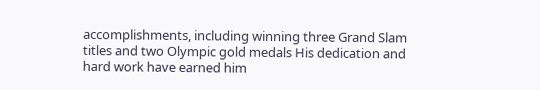accomplishments, including winning three Grand Slam titles and two Olympic gold medals His dedication and hard work have earned him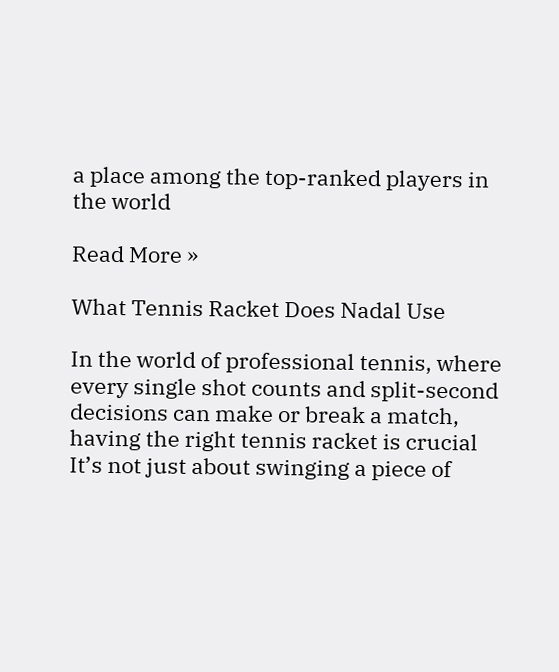a place among the top-ranked players in the world

Read More »

What Tennis Racket Does Nadal Use

In the world of professional tennis, where every single shot counts and split-second decisions can make or break a match, having the right tennis racket is crucial It’s not just about swinging a piece of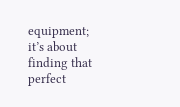equipment; it’s about finding that perfect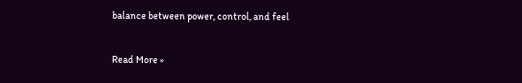balance between power, control, and feel

Read More »